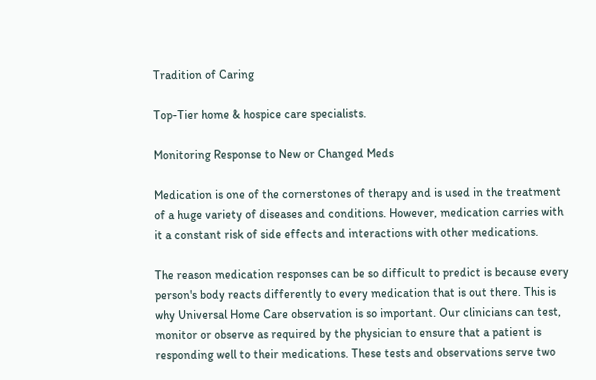Tradition of Caring

Top-Tier home & hospice care specialists.

Monitoring Response to New or Changed Meds

Medication is one of the cornerstones of therapy and is used in the treatment of a huge variety of diseases and conditions. However, medication carries with it a constant risk of side effects and interactions with other medications.

The reason medication responses can be so difficult to predict is because every person's body reacts differently to every medication that is out there. This is why Universal Home Care observation is so important. Our clinicians can test, monitor or observe as required by the physician to ensure that a patient is responding well to their medications. These tests and observations serve two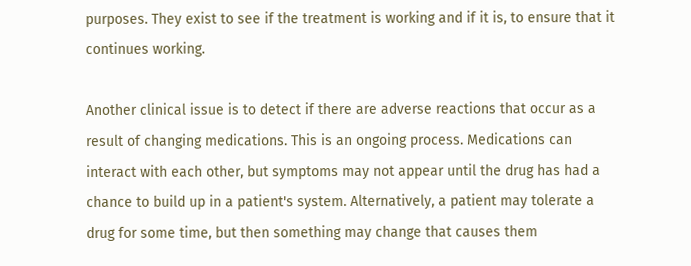purposes. They exist to see if the treatment is working and if it is, to ensure that it continues working.

Another clinical issue is to detect if there are adverse reactions that occur as a result of changing medications. This is an ongoing process. Medications can interact with each other, but symptoms may not appear until the drug has had a chance to build up in a patient's system. Alternatively, a patient may tolerate a drug for some time, but then something may change that causes them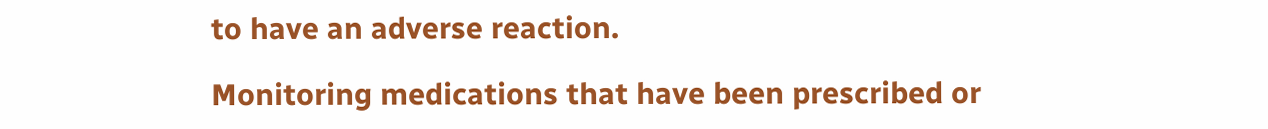to have an adverse reaction.

Monitoring medications that have been prescribed or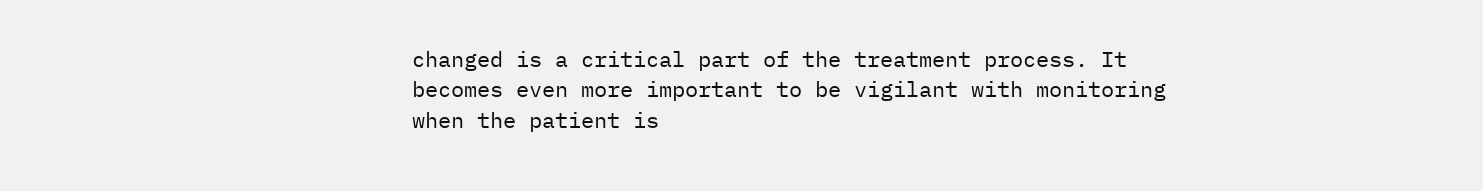changed is a critical part of the treatment process. It becomes even more important to be vigilant with monitoring when the patient is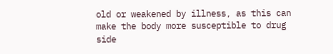old or weakened by illness, as this can make the body more susceptible to drug side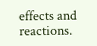effects and reactions.